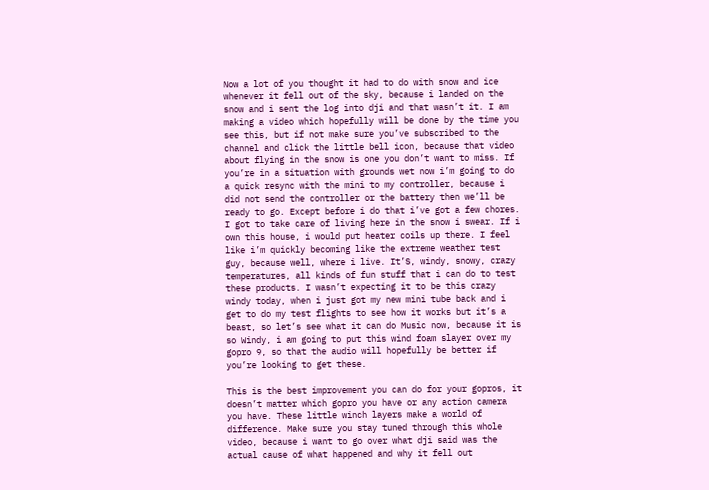Now a lot of you thought it had to do with snow and ice whenever it fell out of the sky, because i landed on the snow and i sent the log into dji and that wasn’t it. I am making a video which hopefully will be done by the time you see this, but if not make sure you’ve subscribed to the channel and click the little bell icon, because that video about flying in the snow is one you don’t want to miss. If you’re in a situation with grounds wet now i’m going to do a quick resync with the mini to my controller, because i did not send the controller or the battery then we’ll be ready to go. Except before i do that i’ve got a few chores. I got to take care of living here in the snow i swear. If i own this house, i would put heater coils up there. I feel like i’m quickly becoming like the extreme weather test guy, because well, where i live. It’S, windy, snowy, crazy temperatures, all kinds of fun stuff that i can do to test these products. I wasn’t expecting it to be this crazy windy today, when i just got my new mini tube back and i get to do my test flights to see how it works but it’s a beast, so let’s see what it can do Music now, because it is so Windy, i am going to put this wind foam slayer over my gopro 9, so that the audio will hopefully be better if you’re looking to get these.

This is the best improvement you can do for your gopros, it doesn’t matter which gopro you have or any action camera you have. These little winch layers make a world of difference. Make sure you stay tuned through this whole video, because i want to go over what dji said was the actual cause of what happened and why it fell out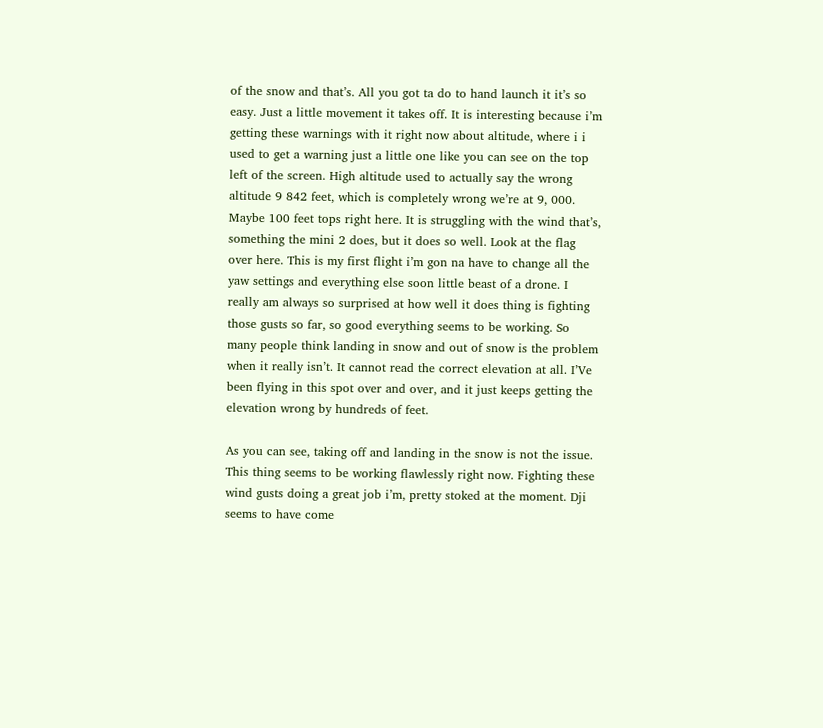of the snow and that’s. All you got ta do to hand launch it it’s so easy. Just a little movement it takes off. It is interesting because i’m getting these warnings with it right now about altitude, where i i used to get a warning just a little one like you can see on the top left of the screen. High altitude used to actually say the wrong altitude 9 842 feet, which is completely wrong we’re at 9, 000. Maybe 100 feet tops right here. It is struggling with the wind that’s, something the mini 2 does, but it does so well. Look at the flag over here. This is my first flight i’m gon na have to change all the yaw settings and everything else soon little beast of a drone. I really am always so surprised at how well it does thing is fighting those gusts so far, so good everything seems to be working. So many people think landing in snow and out of snow is the problem when it really isn’t. It cannot read the correct elevation at all. I’Ve been flying in this spot over and over, and it just keeps getting the elevation wrong by hundreds of feet.

As you can see, taking off and landing in the snow is not the issue. This thing seems to be working flawlessly right now. Fighting these wind gusts doing a great job i’m, pretty stoked at the moment. Dji seems to have come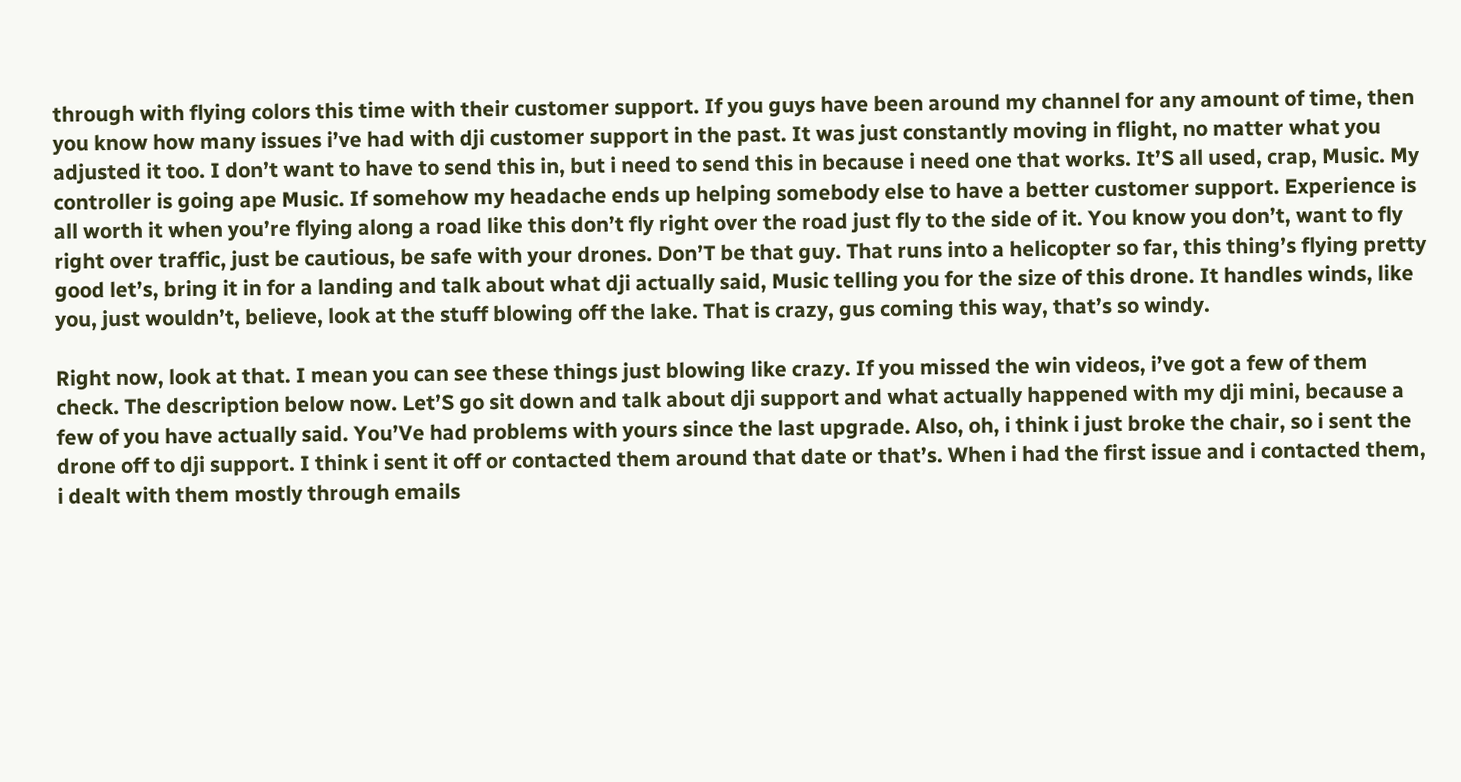through with flying colors this time with their customer support. If you guys have been around my channel for any amount of time, then you know how many issues i’ve had with dji customer support in the past. It was just constantly moving in flight, no matter what you adjusted it too. I don’t want to have to send this in, but i need to send this in because i need one that works. It’S all used, crap, Music. My controller is going ape Music. If somehow my headache ends up helping somebody else to have a better customer support. Experience is all worth it when you’re flying along a road like this don’t fly right over the road just fly to the side of it. You know you don’t, want to fly right over traffic, just be cautious, be safe with your drones. Don’T be that guy. That runs into a helicopter so far, this thing’s flying pretty good let’s, bring it in for a landing and talk about what dji actually said, Music telling you for the size of this drone. It handles winds, like you, just wouldn’t, believe, look at the stuff blowing off the lake. That is crazy, gus coming this way, that’s so windy.

Right now, look at that. I mean you can see these things just blowing like crazy. If you missed the win videos, i’ve got a few of them check. The description below now. Let’S go sit down and talk about dji support and what actually happened with my dji mini, because a few of you have actually said. You’Ve had problems with yours since the last upgrade. Also, oh, i think i just broke the chair, so i sent the drone off to dji support. I think i sent it off or contacted them around that date or that’s. When i had the first issue and i contacted them, i dealt with them mostly through emails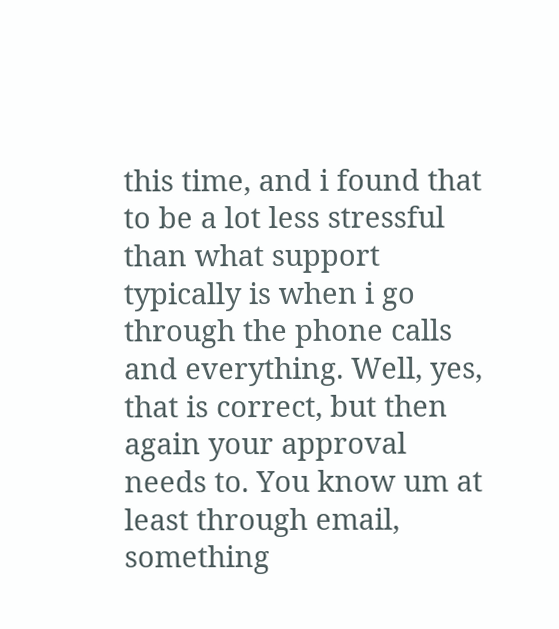this time, and i found that to be a lot less stressful than what support typically is when i go through the phone calls and everything. Well, yes, that is correct, but then again your approval needs to. You know um at least through email, something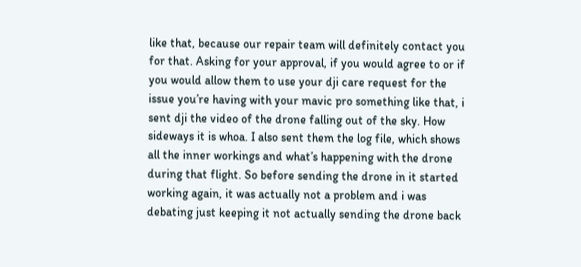like that, because our repair team will definitely contact you for that. Asking for your approval, if you would agree to or if you would allow them to use your dji care request for the issue you’re having with your mavic pro something like that, i sent dji the video of the drone falling out of the sky. How sideways it is whoa. I also sent them the log file, which shows all the inner workings and what’s happening with the drone during that flight. So before sending the drone in it started working again, it was actually not a problem and i was debating just keeping it not actually sending the drone back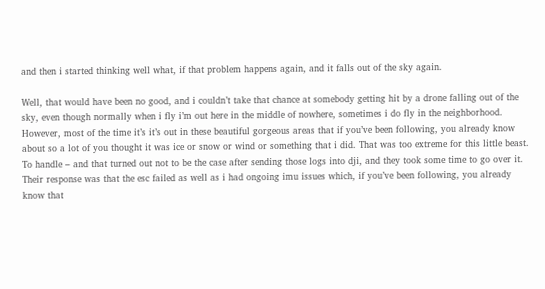and then i started thinking well what, if that problem happens again, and it falls out of the sky again.

Well, that would have been no good, and i couldn’t take that chance at somebody getting hit by a drone falling out of the sky, even though normally when i fly i’m out here in the middle of nowhere, sometimes i do fly in the neighborhood. However, most of the time it’s it’s out in these beautiful gorgeous areas that if you’ve been following, you already know about so a lot of you thought it was ice or snow or wind or something that i did. That was too extreme for this little beast. To handle – and that turned out not to be the case after sending those logs into dji, and they took some time to go over it. Their response was that the esc failed as well as i had ongoing imu issues which, if you’ve been following, you already know that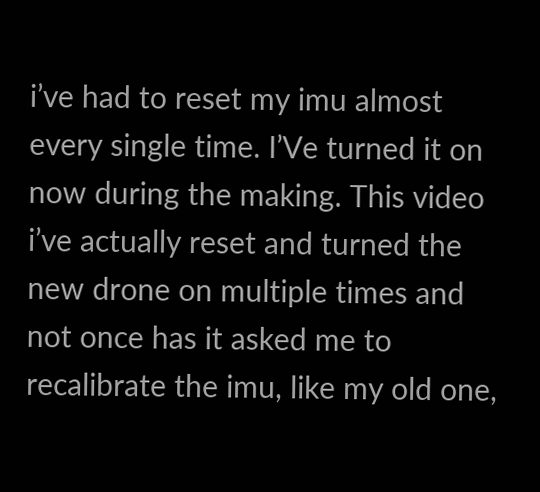i’ve had to reset my imu almost every single time. I’Ve turned it on now during the making. This video i’ve actually reset and turned the new drone on multiple times and not once has it asked me to recalibrate the imu, like my old one,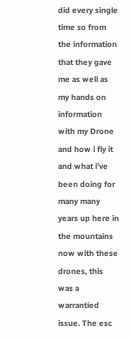did every single time so from the information that they gave me as well as my hands on information with my Drone and how i fly it and what i’ve been doing for many many years up here in the mountains now with these drones, this was a warrantied issue. The esc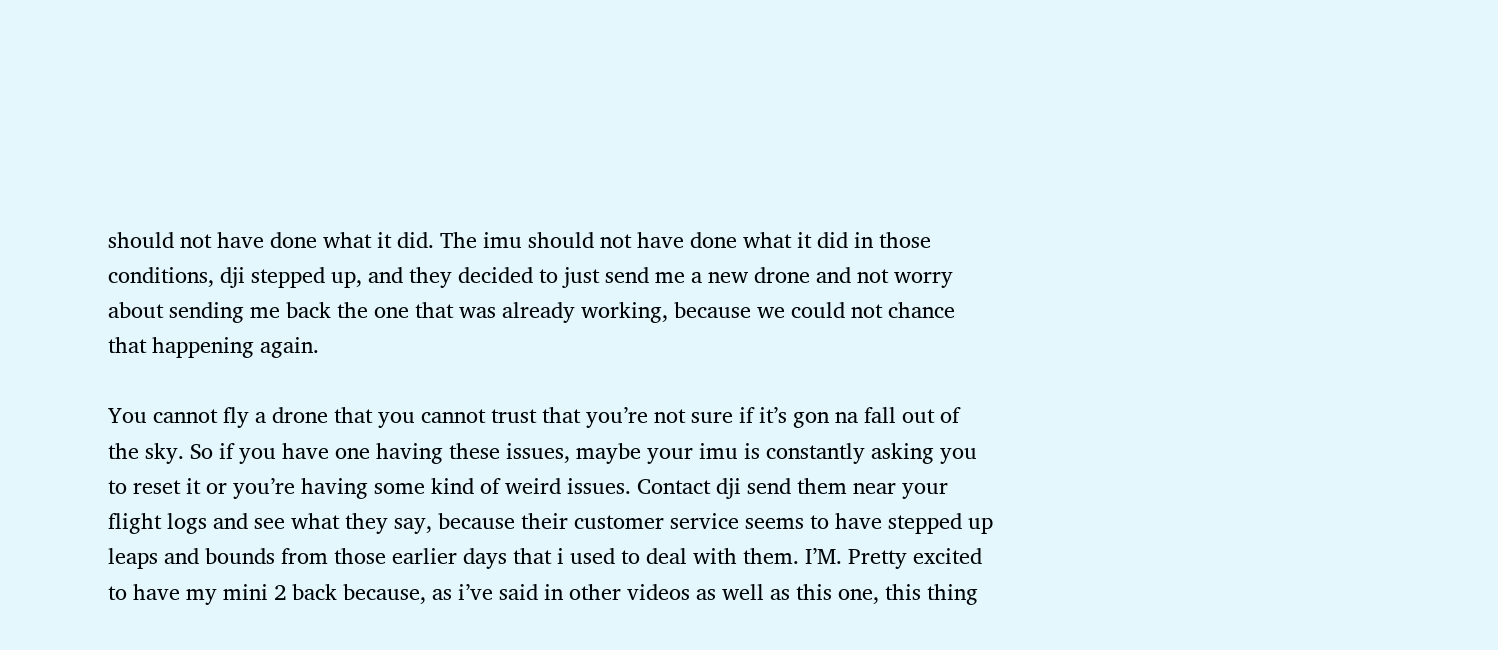should not have done what it did. The imu should not have done what it did in those conditions, dji stepped up, and they decided to just send me a new drone and not worry about sending me back the one that was already working, because we could not chance that happening again.

You cannot fly a drone that you cannot trust that you’re not sure if it’s gon na fall out of the sky. So if you have one having these issues, maybe your imu is constantly asking you to reset it or you’re having some kind of weird issues. Contact dji send them near your flight logs and see what they say, because their customer service seems to have stepped up leaps and bounds from those earlier days that i used to deal with them. I’M. Pretty excited to have my mini 2 back because, as i’ve said in other videos as well as this one, this thing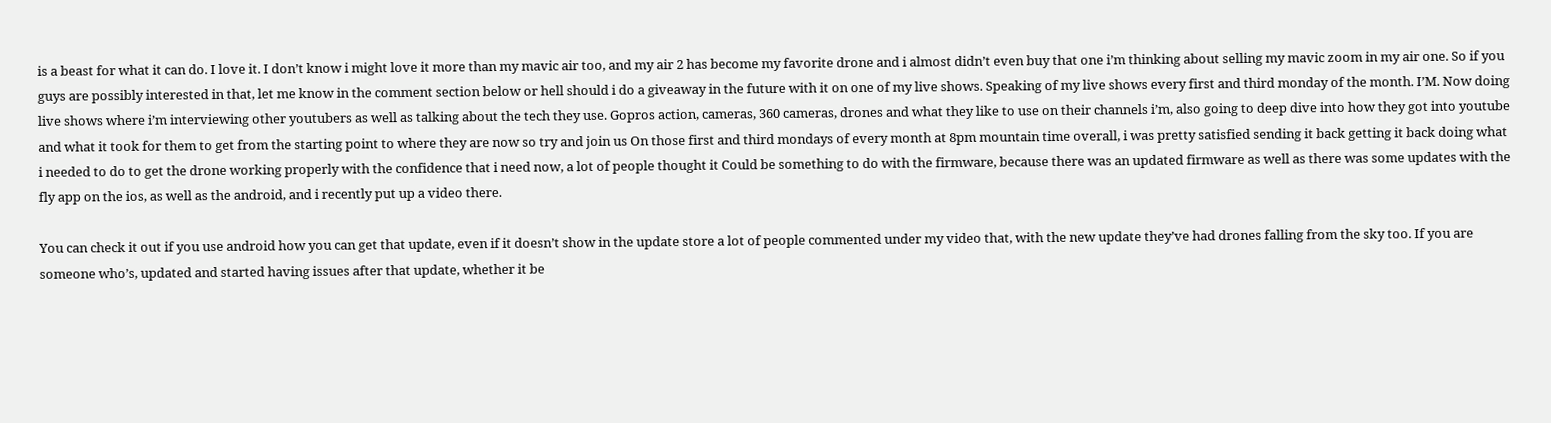is a beast for what it can do. I love it. I don’t know i might love it more than my mavic air too, and my air 2 has become my favorite drone and i almost didn’t even buy that one i’m thinking about selling my mavic zoom in my air one. So if you guys are possibly interested in that, let me know in the comment section below or hell should i do a giveaway in the future with it on one of my live shows. Speaking of my live shows every first and third monday of the month. I’M. Now doing live shows where i’m interviewing other youtubers as well as talking about the tech they use. Gopros action, cameras, 360 cameras, drones and what they like to use on their channels i’m, also going to deep dive into how they got into youtube and what it took for them to get from the starting point to where they are now so try and join us On those first and third mondays of every month at 8pm mountain time overall, i was pretty satisfied sending it back getting it back doing what i needed to do to get the drone working properly with the confidence that i need now, a lot of people thought it Could be something to do with the firmware, because there was an updated firmware as well as there was some updates with the fly app on the ios, as well as the android, and i recently put up a video there.

You can check it out if you use android how you can get that update, even if it doesn’t show in the update store a lot of people commented under my video that, with the new update they’ve had drones falling from the sky too. If you are someone who’s, updated and started having issues after that update, whether it be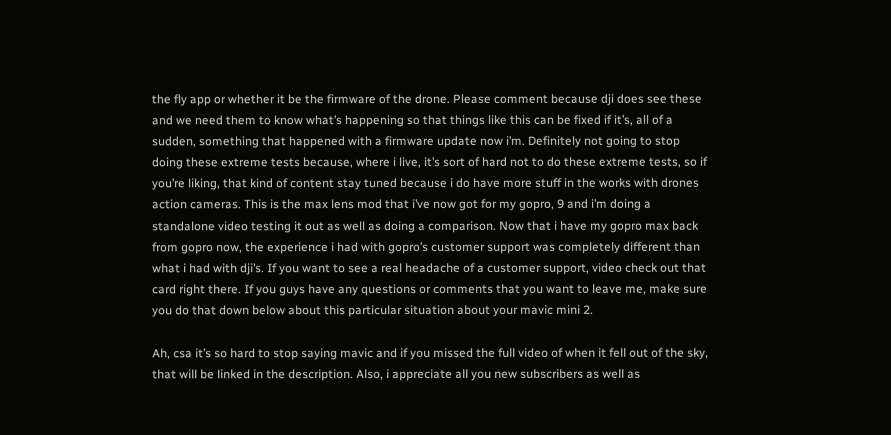the fly app or whether it be the firmware of the drone. Please comment because dji does see these and we need them to know what’s happening so that things like this can be fixed if it’s, all of a sudden, something that happened with a firmware update now i’m. Definitely not going to stop doing these extreme tests because, where i live, it’s sort of hard not to do these extreme tests, so if you’re liking, that kind of content stay tuned because i do have more stuff in the works with drones action cameras. This is the max lens mod that i’ve now got for my gopro, 9 and i’m doing a standalone video testing it out as well as doing a comparison. Now that i have my gopro max back from gopro now, the experience i had with gopro’s customer support was completely different than what i had with dji’s. If you want to see a real headache of a customer support, video check out that card right there. If you guys have any questions or comments that you want to leave me, make sure you do that down below about this particular situation about your mavic mini 2.

Ah, csa it’s so hard to stop saying mavic and if you missed the full video of when it fell out of the sky, that will be linked in the description. Also, i appreciate all you new subscribers as well as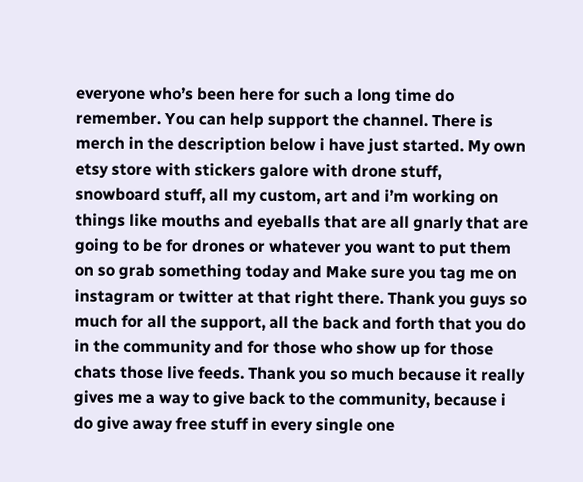everyone who’s been here for such a long time do remember. You can help support the channel. There is merch in the description below i have just started. My own etsy store with stickers galore with drone stuff, snowboard stuff, all my custom, art and i’m working on things like mouths and eyeballs that are all gnarly that are going to be for drones or whatever you want to put them on so grab something today and Make sure you tag me on instagram or twitter at that right there. Thank you guys so much for all the support, all the back and forth that you do in the community and for those who show up for those chats those live feeds. Thank you so much because it really gives me a way to give back to the community, because i do give away free stuff in every single one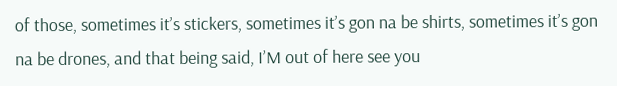of those, sometimes it’s stickers, sometimes it’s gon na be shirts, sometimes it’s gon na be drones, and that being said, I’M out of here see you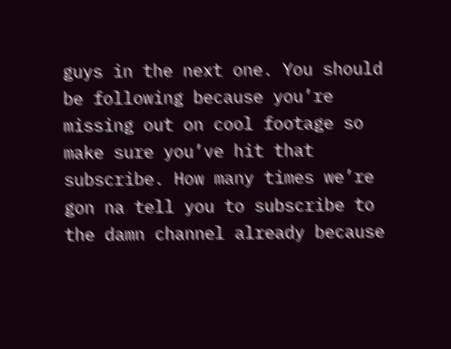guys in the next one. You should be following because you’re missing out on cool footage so make sure you’ve hit that subscribe. How many times we’re gon na tell you to subscribe to the damn channel already because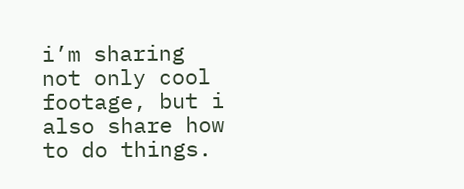i’m sharing not only cool footage, but i also share how to do things.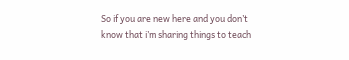So if you are new here and you don’t know that i’m sharing things to teach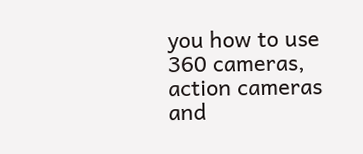you how to use 360 cameras, action cameras and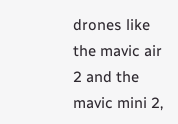drones like the mavic air 2 and the mavic mini 2,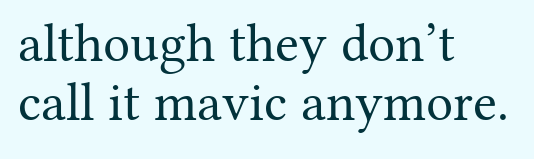although they don’t call it mavic anymore.